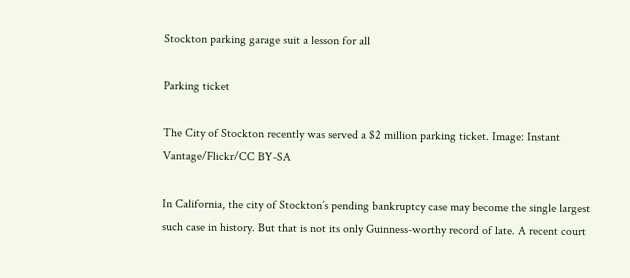Stockton parking garage suit a lesson for all

Parking ticket

The City of Stockton recently was served a $2 million parking ticket. Image: Instant Vantage/Flickr/CC BY-SA

In California, the city of Stockton’s pending bankruptcy case may become the single largest such case in history. But that is not its only Guinness-worthy record of late. A recent court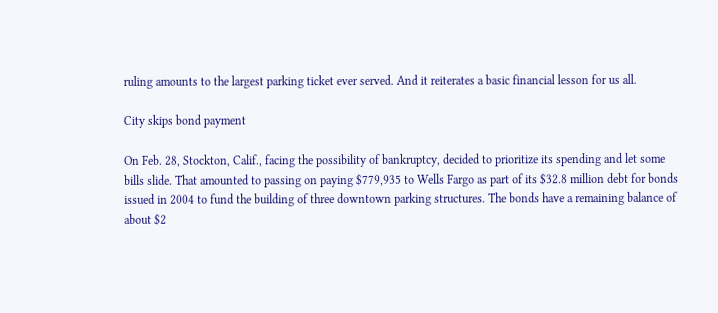ruling amounts to the largest parking ticket ever served. And it reiterates a basic financial lesson for us all.

City skips bond payment

On Feb. 28, Stockton, Calif., facing the possibility of bankruptcy, decided to prioritize its spending and let some bills slide. That amounted to passing on paying $779,935 to Wells Fargo as part of its $32.8 million debt for bonds issued in 2004 to fund the building of three downtown parking structures. The bonds have a remaining balance of about $2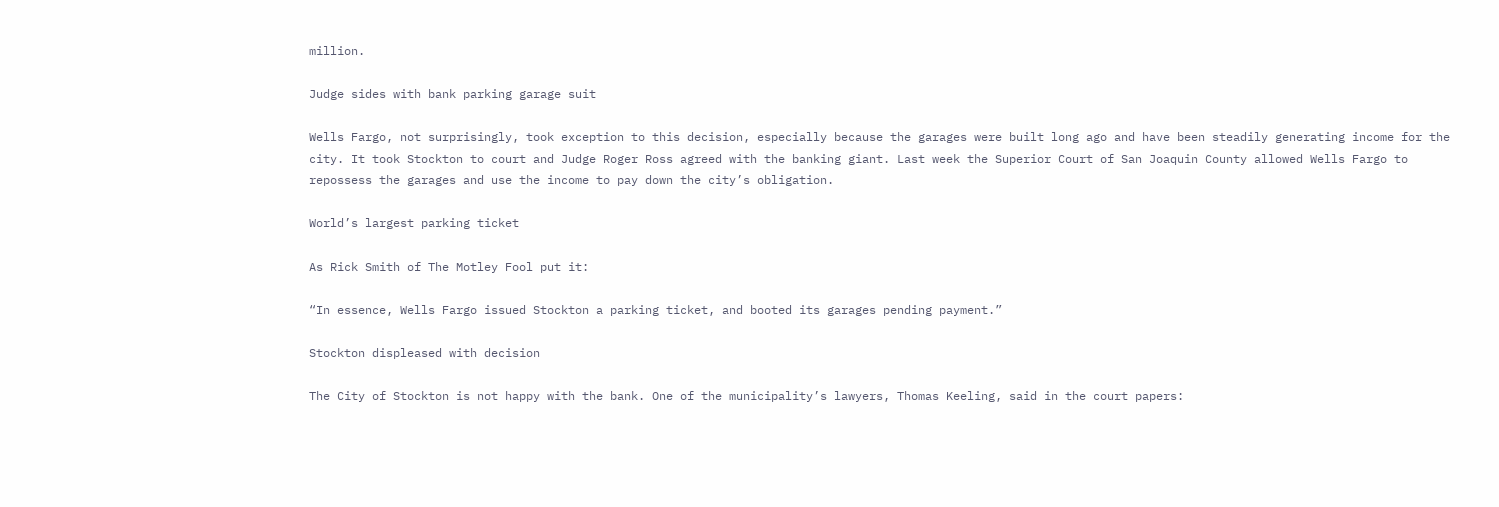million.

Judge sides with bank parking garage suit

Wells Fargo, not surprisingly, took exception to this decision, especially because the garages were built long ago and have been steadily generating income for the city. It took Stockton to court and Judge Roger Ross agreed with the banking giant. Last week the Superior Court of San Joaquin County allowed Wells Fargo to repossess the garages and use the income to pay down the city’s obligation.

World’s largest parking ticket

As Rick Smith of The Motley Fool put it:

“In essence, Wells Fargo issued Stockton a parking ticket, and booted its garages pending payment.”

Stockton displeased with decision

The City of Stockton is not happy with the bank. One of the municipality’s lawyers, Thomas Keeling, said in the court papers: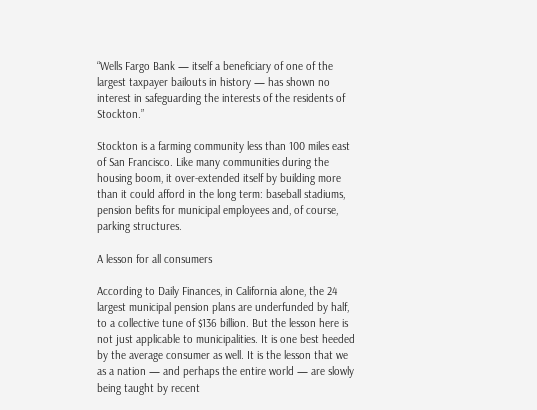“Wells Fargo Bank — itself a beneficiary of one of the largest taxpayer bailouts in history — has shown no interest in safeguarding the interests of the residents of Stockton.”

Stockton is a farming community less than 100 miles east of San Francisco. Like many communities during the housing boom, it over-extended itself by building more than it could afford in the long term: baseball stadiums, pension befits for municipal employees and, of course, parking structures.

A lesson for all consumers

According to Daily Finances, in California alone, the 24 largest municipal pension plans are underfunded by half, to a collective tune of $136 billion. But the lesson here is not just applicable to municipalities. It is one best heeded by the average consumer as well. It is the lesson that we as a nation — and perhaps the entire world — are slowly being taught by recent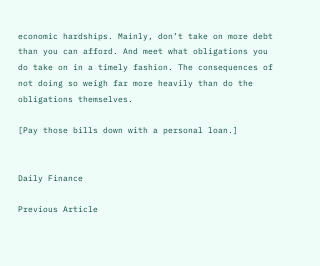economic hardships. Mainly, don’t take on more debt than you can afford. And meet what obligations you do take on in a timely fashion. The consequences of not doing so weigh far more heavily than do the obligations themselves.

[Pay those bills down with a personal loan.]


Daily Finance

Previous Article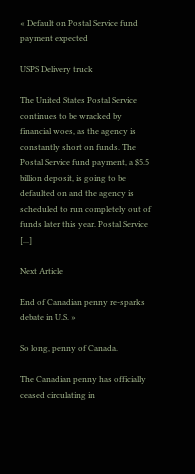« Default on Postal Service fund payment expected

USPS Delivery truck

The United States Postal Service continues to be wracked by financial woes, as the agency is constantly short on funds. The Postal Service fund payment, a $5.5 billion deposit, is going to be defaulted on and the agency is scheduled to run completely out of funds later this year. Postal Service [...]

Next Article

End of Canadian penny re-sparks debate in U.S. »

So long, penny of Canada.

The Canadian penny has officially ceased circulating in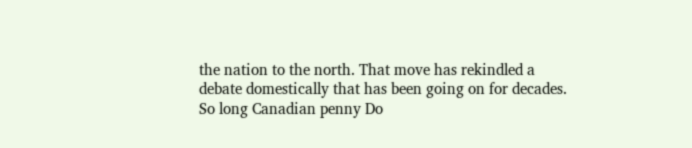the nation to the north. That move has rekindled a debate domestically that has been going on for decades. So long Canadian penny Do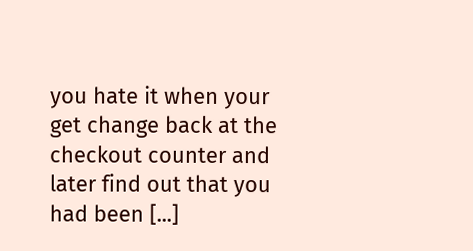you hate it when your get change back at the checkout counter and later find out that you had been [...]